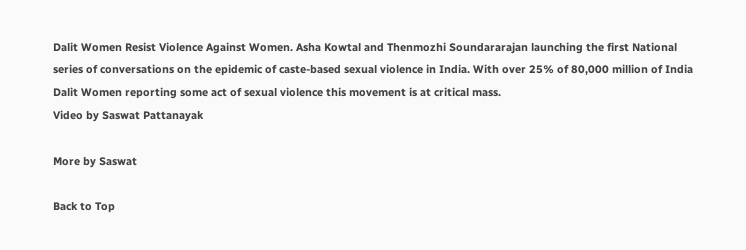Dalit Women Resist Violence Against Women. Asha Kowtal and Thenmozhi Soundararajan launching the first National series of conversations on the epidemic of caste-based sexual violence in India. With over 25% of 80,000 million of India Dalit Women reporting some act of sexual violence this movement is at critical mass.
Video by Saswat Pattanayak

More by Saswat

Back to Top